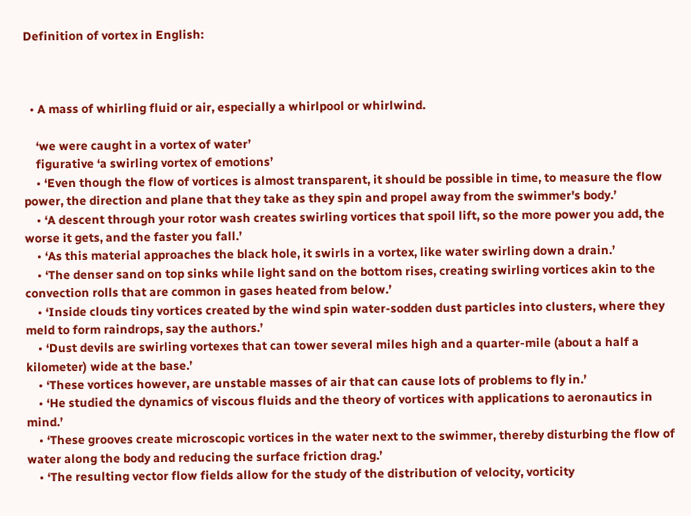Definition of vortex in English:



  • A mass of whirling fluid or air, especially a whirlpool or whirlwind.

    ‘we were caught in a vortex of water’
    figurative ‘a swirling vortex of emotions’
    • ‘Even though the flow of vortices is almost transparent, it should be possible in time, to measure the flow power, the direction and plane that they take as they spin and propel away from the swimmer's body.’
    • ‘A descent through your rotor wash creates swirling vortices that spoil lift, so the more power you add, the worse it gets, and the faster you fall.’
    • ‘As this material approaches the black hole, it swirls in a vortex, like water swirling down a drain.’
    • ‘The denser sand on top sinks while light sand on the bottom rises, creating swirling vortices akin to the convection rolls that are common in gases heated from below.’
    • ‘Inside clouds tiny vortices created by the wind spin water-sodden dust particles into clusters, where they meld to form raindrops, say the authors.’
    • ‘Dust devils are swirling vortexes that can tower several miles high and a quarter-mile (about a half a kilometer) wide at the base.’
    • ‘These vortices however, are unstable masses of air that can cause lots of problems to fly in.’
    • ‘He studied the dynamics of viscous fluids and the theory of vortices with applications to aeronautics in mind.’
    • ‘These grooves create microscopic vortices in the water next to the swimmer, thereby disturbing the flow of water along the body and reducing the surface friction drag.’
    • ‘The resulting vector flow fields allow for the study of the distribution of velocity, vorticity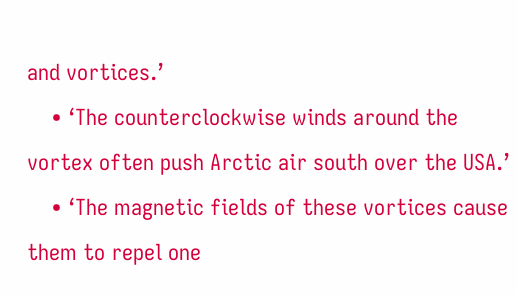and vortices.’
    • ‘The counterclockwise winds around the vortex often push Arctic air south over the USA.’
    • ‘The magnetic fields of these vortices cause them to repel one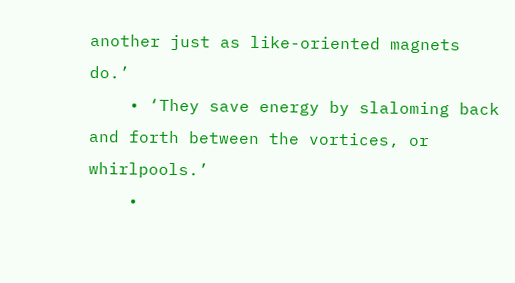another just as like-oriented magnets do.’
    • ‘They save energy by slaloming back and forth between the vortices, or whirlpools.’
    •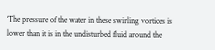‘The pressure of the water in these swirling vortices is lower than it is in the undisturbed fluid around the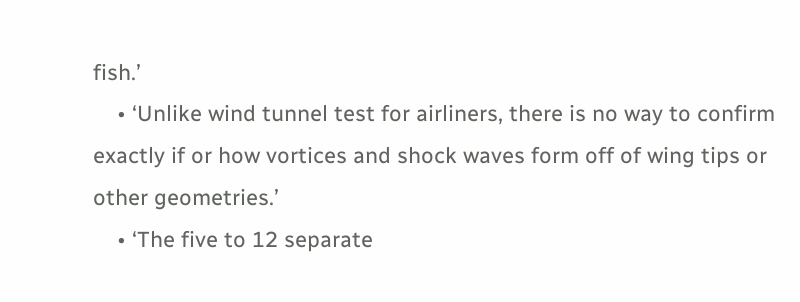fish.’
    • ‘Unlike wind tunnel test for airliners, there is no way to confirm exactly if or how vortices and shock waves form off of wing tips or other geometries.’
    • ‘The five to 12 separate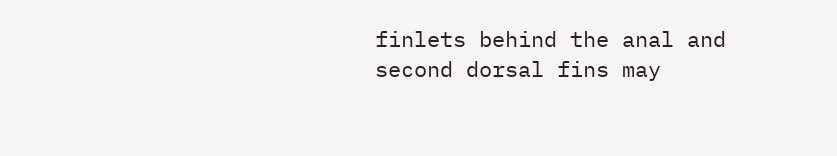finlets behind the anal and second dorsal fins may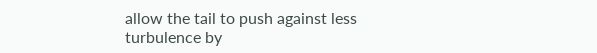allow the tail to push against less turbulence by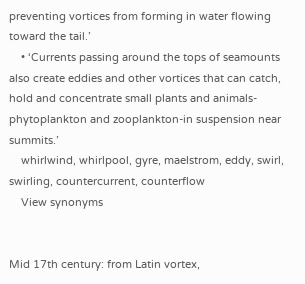preventing vortices from forming in water flowing toward the tail.’
    • ‘Currents passing around the tops of seamounts also create eddies and other vortices that can catch, hold and concentrate small plants and animals-phytoplankton and zooplankton-in suspension near summits.’
    whirlwind, whirlpool, gyre, maelstrom, eddy, swirl, swirling, countercurrent, counterflow
    View synonyms


Mid 17th century: from Latin vortex,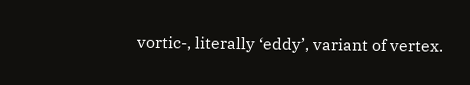vortic-, literally ‘eddy’, variant of vertex.